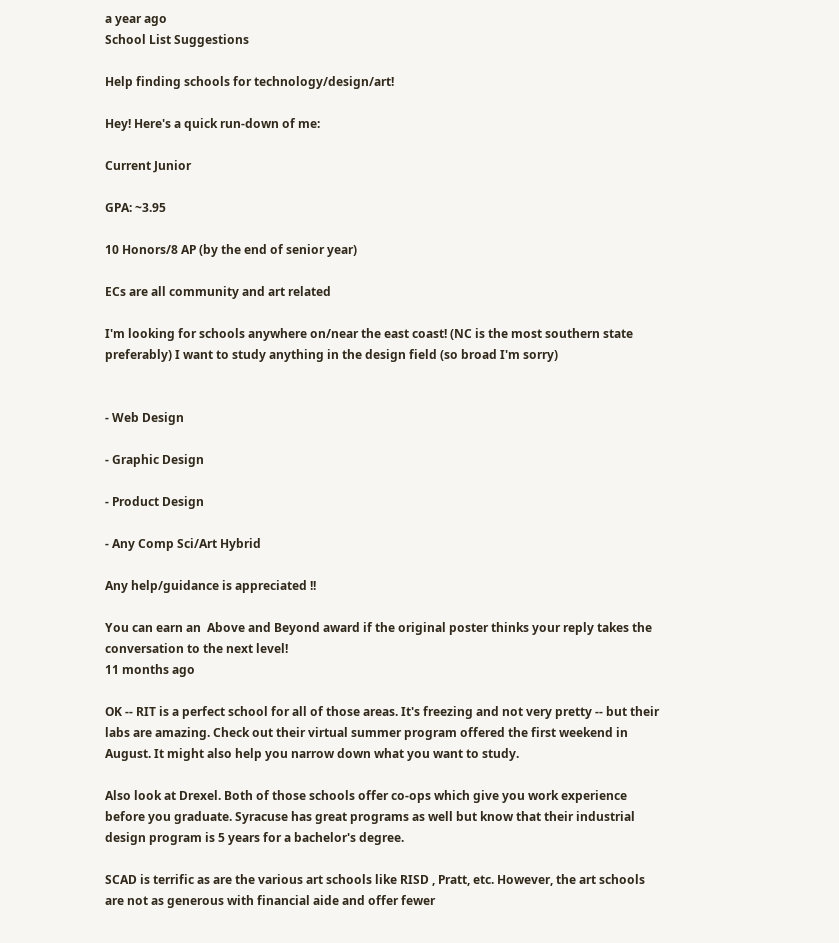a year ago
School List Suggestions

Help finding schools for technology/design/art!

Hey! Here's a quick run-down of me:

Current Junior

GPA: ~3.95

10 Honors/8 AP (by the end of senior year)

ECs are all community and art related

I'm looking for schools anywhere on/near the east coast! (NC is the most southern state preferably) I want to study anything in the design field (so broad I'm sorry)


- Web Design

- Graphic Design

- Product Design

- Any Comp Sci/Art Hybrid

Any help/guidance is appreciated !!

You can earn an  Above and Beyond award if the original poster thinks your reply takes the conversation to the next level!
11 months ago

OK -- RIT is a perfect school for all of those areas. It's freezing and not very pretty -- but their labs are amazing. Check out their virtual summer program offered the first weekend in August. It might also help you narrow down what you want to study.

Also look at Drexel. Both of those schools offer co-ops which give you work experience before you graduate. Syracuse has great programs as well but know that their industrial design program is 5 years for a bachelor's degree.

SCAD is terrific as are the various art schools like RISD , Pratt, etc. However, the art schools are not as generous with financial aide and offer fewer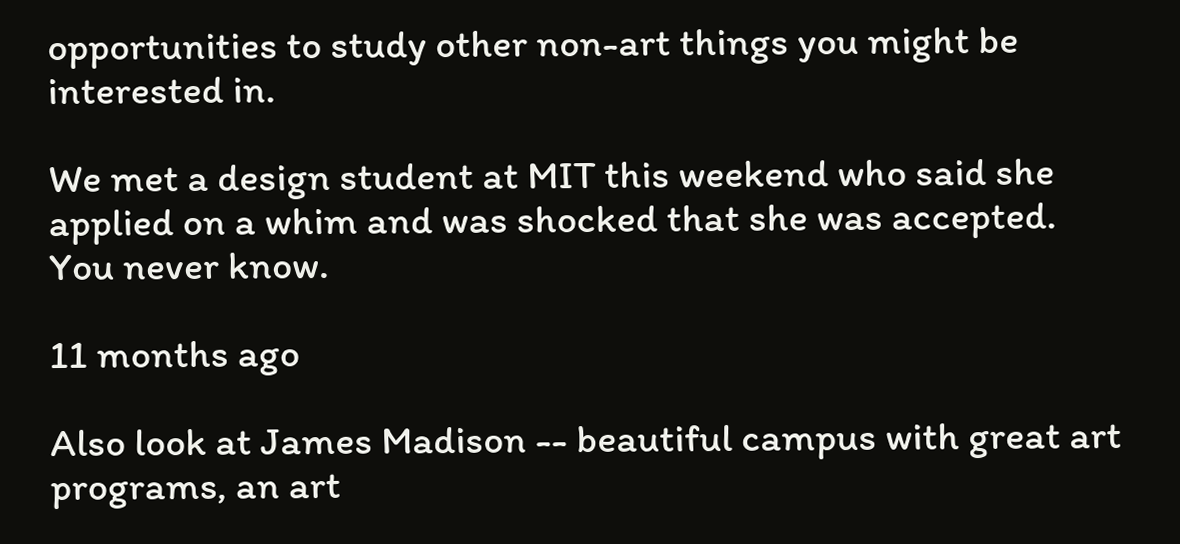opportunities to study other non-art things you might be interested in.

We met a design student at MIT this weekend who said she applied on a whim and was shocked that she was accepted. You never know.

11 months ago

Also look at James Madison -- beautiful campus with great art programs, an art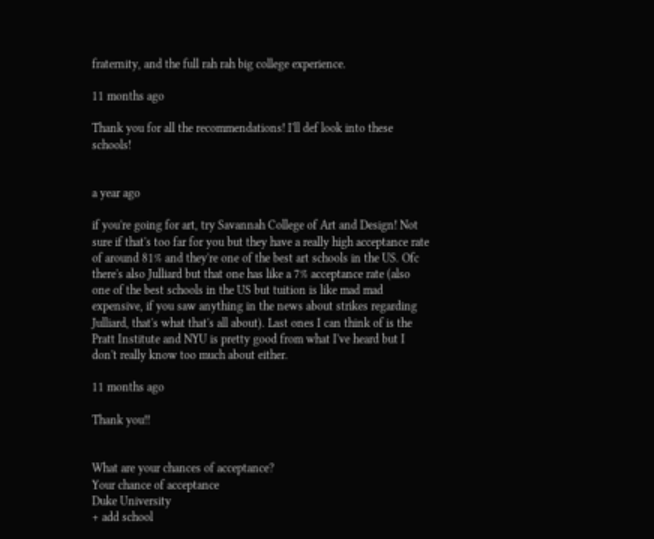fraternity, and the full rah rah big college experience.

11 months ago

Thank you for all the recommendations! I'll def look into these schools!


a year ago

if you're going for art, try Savannah College of Art and Design! Not sure if that's too far for you but they have a really high acceptance rate of around 81% and they're one of the best art schools in the US. Ofc there's also Julliard but that one has like a 7% acceptance rate (also one of the best schools in the US but tuition is like mad mad expensive, if you saw anything in the news about strikes regarding Julliard, that's what that's all about). Last ones I can think of is the Pratt Institute and NYU is pretty good from what I've heard but I don't really know too much about either.

11 months ago

Thank you!!


What are your chances of acceptance?
Your chance of acceptance
Duke University
+ add school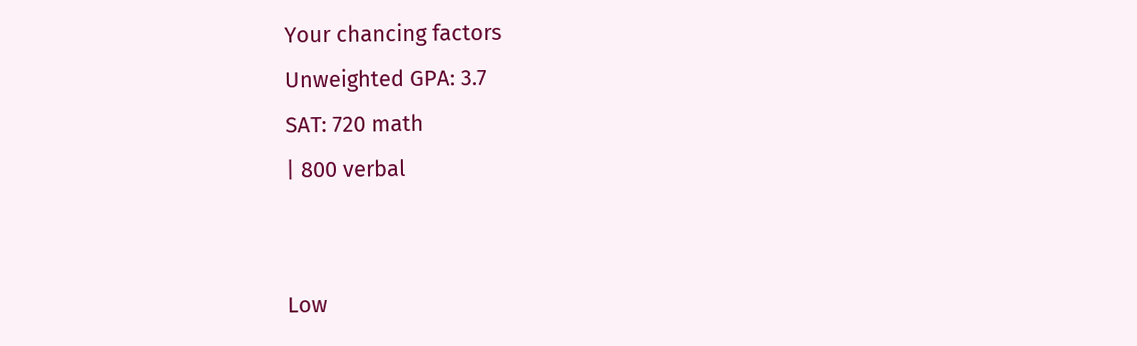Your chancing factors
Unweighted GPA: 3.7
SAT: 720 math
| 800 verbal


Low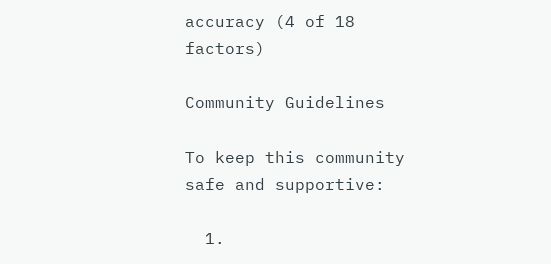accuracy (4 of 18 factors)

Community Guidelines

To keep this community safe and supportive:

  1.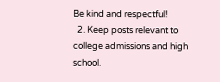Be kind and respectful!
  2. Keep posts relevant to college admissions and high school.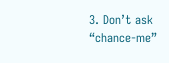3. Don’t ask “chance-me”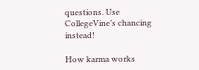questions. Use CollegeVine’s chancing instead!

How karma works